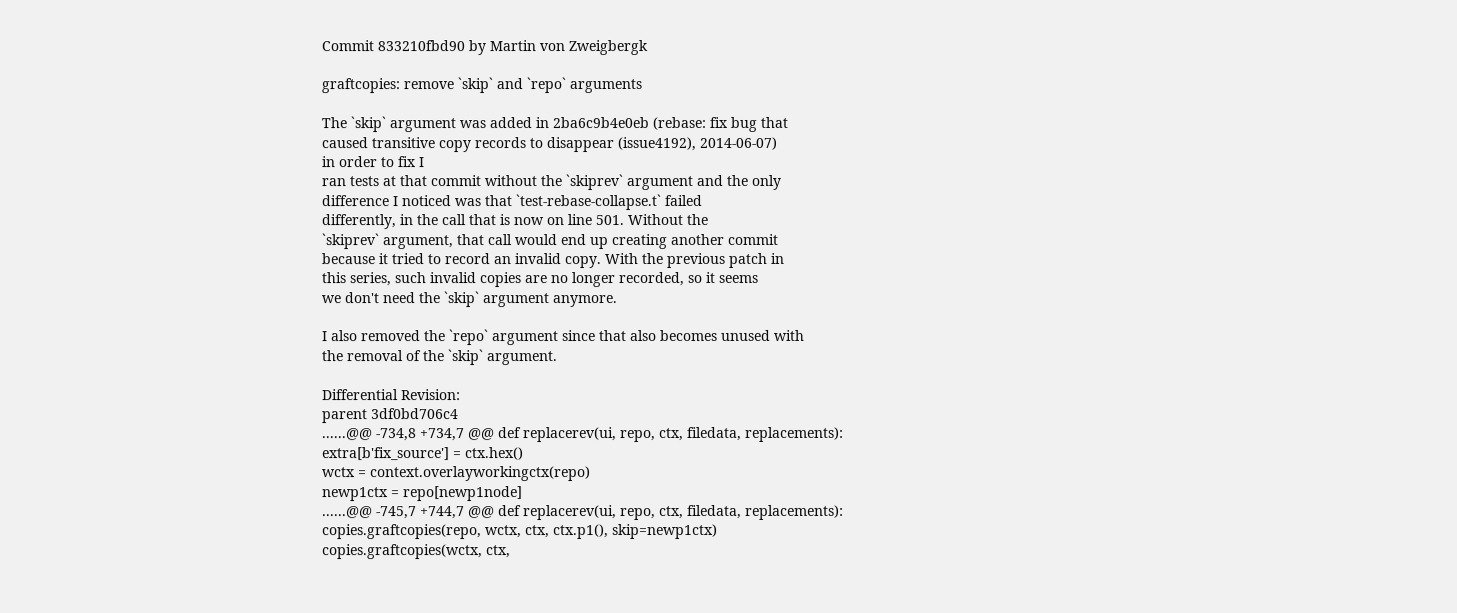Commit 833210fbd90 by Martin von Zweigbergk

graftcopies: remove `skip` and `repo` arguments

The `skip` argument was added in 2ba6c9b4e0eb (rebase: fix bug that
caused transitive copy records to disappear (issue4192), 2014-06-07)
in order to fix I
ran tests at that commit without the `skiprev` argument and the only
difference I noticed was that `test-rebase-collapse.t` failed
differently, in the call that is now on line 501. Without the
`skiprev` argument, that call would end up creating another commit
because it tried to record an invalid copy. With the previous patch in
this series, such invalid copies are no longer recorded, so it seems
we don't need the `skip` argument anymore.

I also removed the `repo` argument since that also becomes unused with
the removal of the `skip` argument.

Differential Revision:
parent 3df0bd706c4
......@@ -734,8 +734,7 @@ def replacerev(ui, repo, ctx, filedata, replacements):
extra[b'fix_source'] = ctx.hex()
wctx = context.overlayworkingctx(repo)
newp1ctx = repo[newp1node]
......@@ -745,7 +744,7 @@ def replacerev(ui, repo, ctx, filedata, replacements):
copies.graftcopies(repo, wctx, ctx, ctx.p1(), skip=newp1ctx)
copies.graftcopies(wctx, ctx,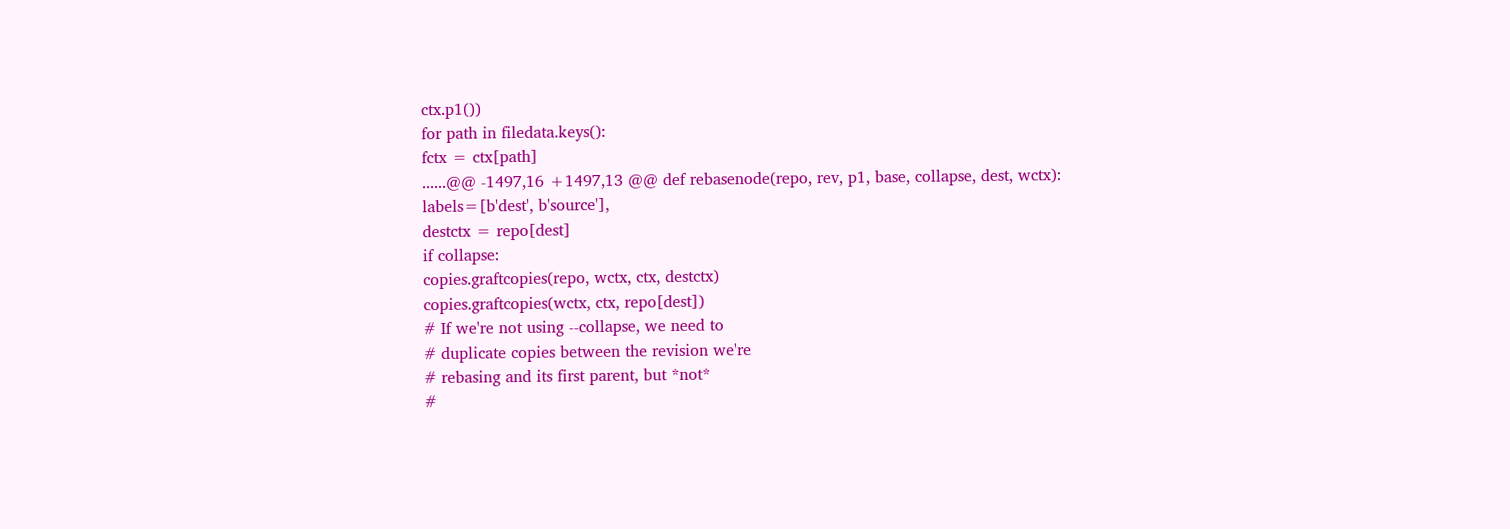ctx.p1())
for path in filedata.keys():
fctx = ctx[path]
......@@ -1497,16 +1497,13 @@ def rebasenode(repo, rev, p1, base, collapse, dest, wctx):
labels=[b'dest', b'source'],
destctx = repo[dest]
if collapse:
copies.graftcopies(repo, wctx, ctx, destctx)
copies.graftcopies(wctx, ctx, repo[dest])
# If we're not using --collapse, we need to
# duplicate copies between the revision we're
# rebasing and its first parent, but *not*
#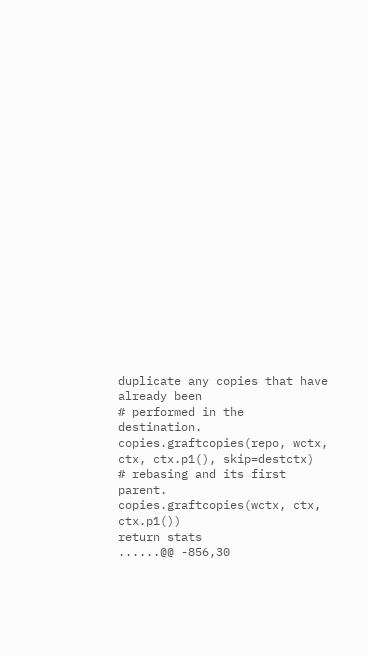duplicate any copies that have already been
# performed in the destination.
copies.graftcopies(repo, wctx, ctx, ctx.p1(), skip=destctx)
# rebasing and its first parent.
copies.graftcopies(wctx, ctx, ctx.p1())
return stats
......@@ -856,30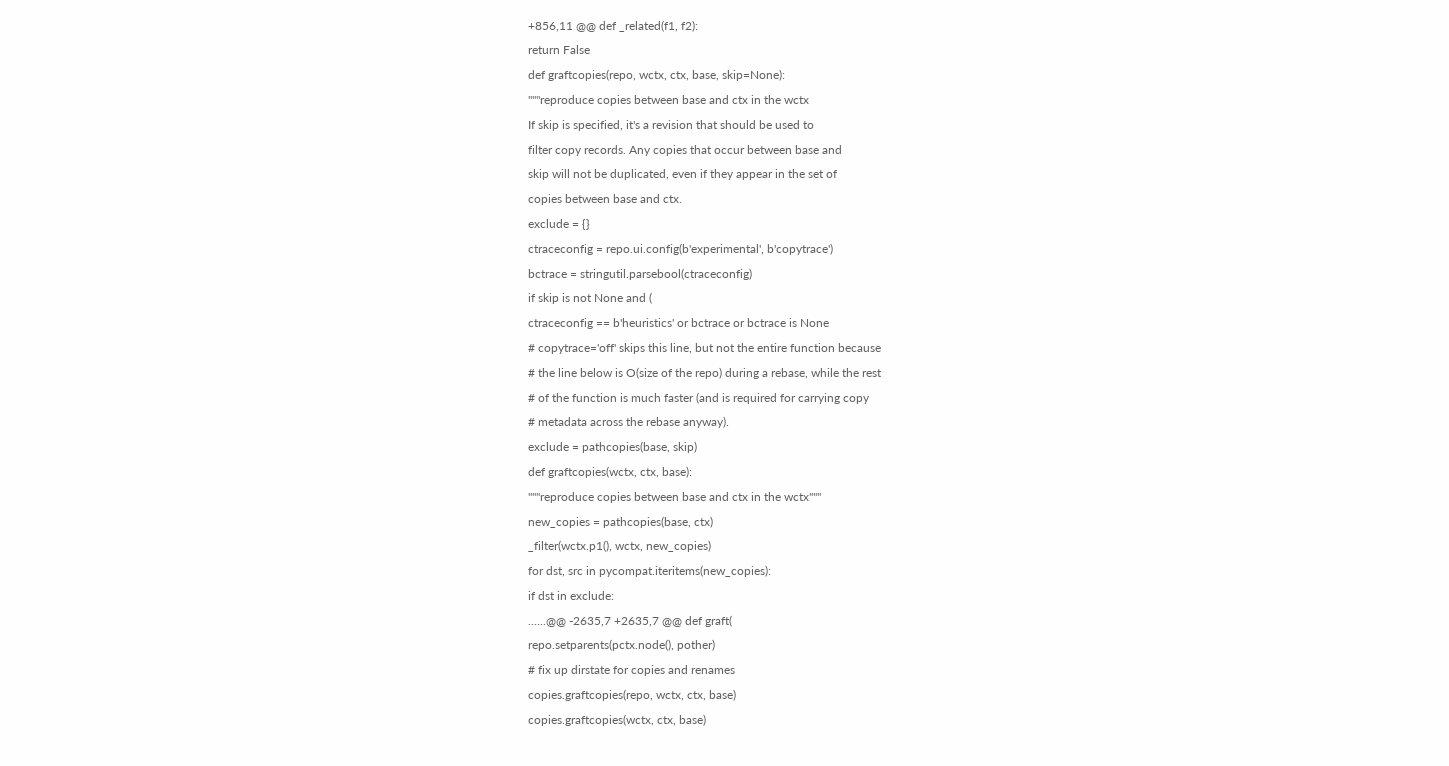+856,11 @@ def _related(f1, f2):
return False
def graftcopies(repo, wctx, ctx, base, skip=None):
"""reproduce copies between base and ctx in the wctx
If skip is specified, it's a revision that should be used to
filter copy records. Any copies that occur between base and
skip will not be duplicated, even if they appear in the set of
copies between base and ctx.
exclude = {}
ctraceconfig = repo.ui.config(b'experimental', b'copytrace')
bctrace = stringutil.parsebool(ctraceconfig)
if skip is not None and (
ctraceconfig == b'heuristics' or bctrace or bctrace is None
# copytrace='off' skips this line, but not the entire function because
# the line below is O(size of the repo) during a rebase, while the rest
# of the function is much faster (and is required for carrying copy
# metadata across the rebase anyway).
exclude = pathcopies(base, skip)
def graftcopies(wctx, ctx, base):
"""reproduce copies between base and ctx in the wctx"""
new_copies = pathcopies(base, ctx)
_filter(wctx.p1(), wctx, new_copies)
for dst, src in pycompat.iteritems(new_copies):
if dst in exclude:
......@@ -2635,7 +2635,7 @@ def graft(
repo.setparents(pctx.node(), pother)
# fix up dirstate for copies and renames
copies.graftcopies(repo, wctx, ctx, base)
copies.graftcopies(wctx, ctx, base)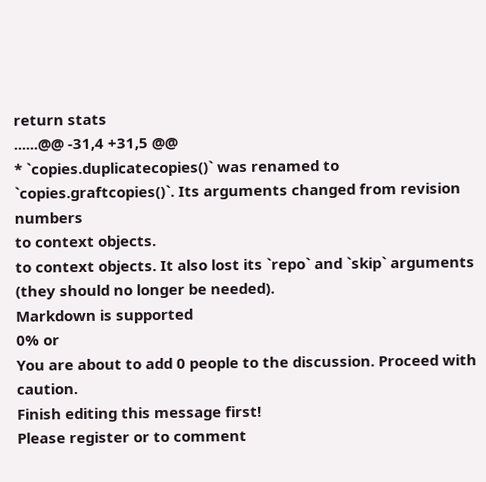return stats
......@@ -31,4 +31,5 @@
* `copies.duplicatecopies()` was renamed to
`copies.graftcopies()`. Its arguments changed from revision numbers
to context objects.
to context objects. It also lost its `repo` and `skip` arguments
(they should no longer be needed).
Markdown is supported
0% or
You are about to add 0 people to the discussion. Proceed with caution.
Finish editing this message first!
Please register or to comment